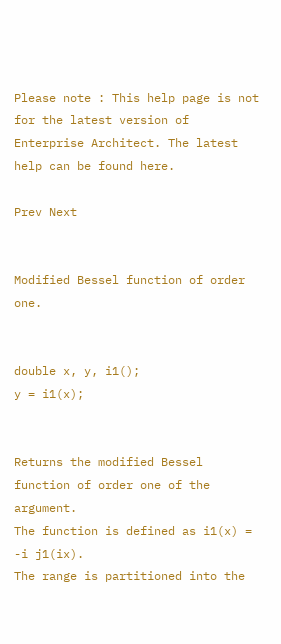Please note : This help page is not for the latest version of Enterprise Architect. The latest help can be found here.

Prev Next


Modified Bessel function of order one.


double x, y, i1();
y = i1(x);


Returns the modified Bessel function of order one of the argument.
The function is defined as i1(x) = -i j1(ix).
The range is partitioned into the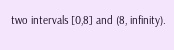two intervals [0,8] and (8, infinity).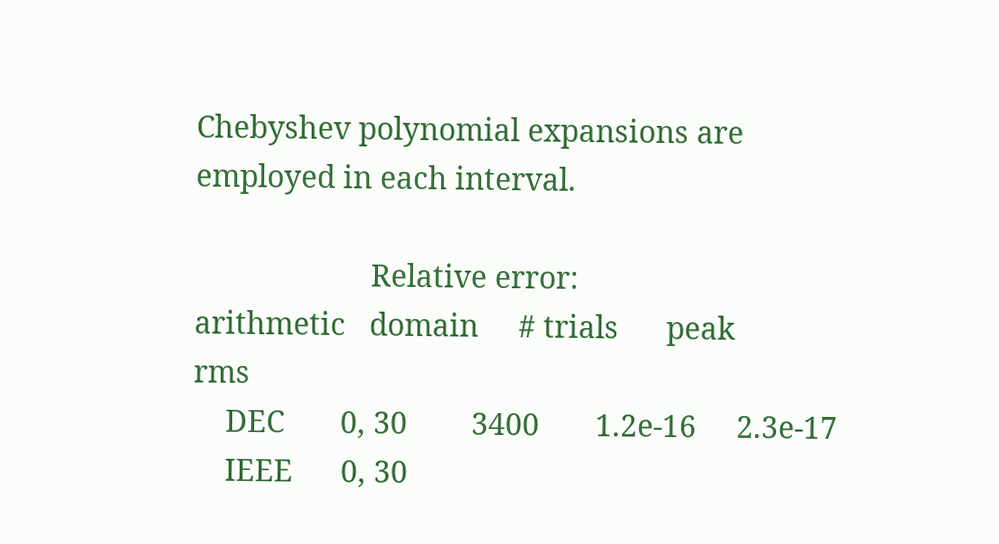Chebyshev polynomial expansions are employed in each interval.

                      Relative error:
arithmetic   domain     # trials      peak         rms
    DEC       0, 30        3400       1.2e-16     2.3e-17
    IEEE      0, 30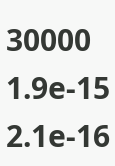30000       1.9e-15     2.1e-16